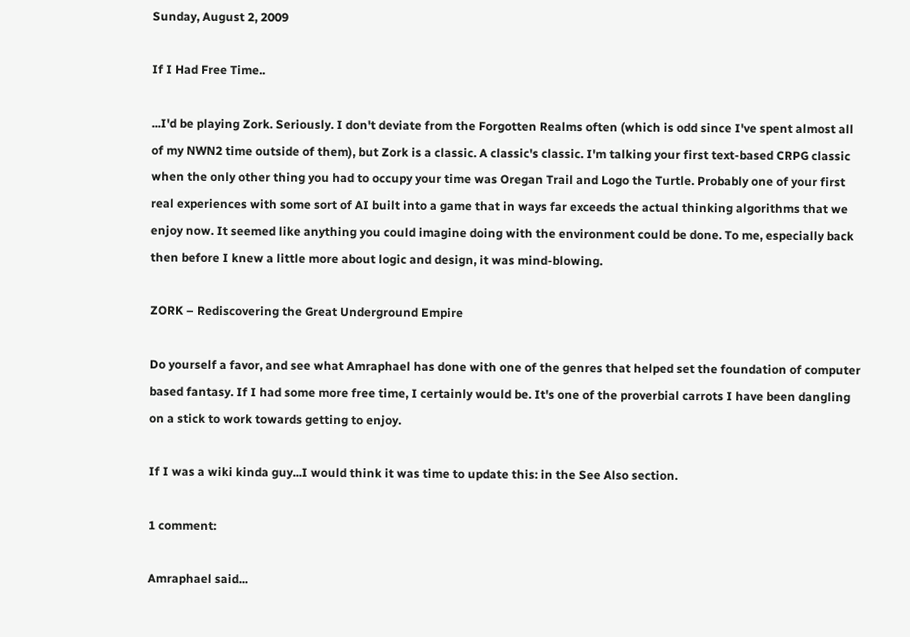Sunday, August 2, 2009

If I Had Free Time..

...I'd be playing Zork. Seriously. I don't deviate from the Forgotten Realms often (which is odd since I've spent almost all of my NWN2 time outside of them), but Zork is a classic. A classic's classic. I'm talking your first text-based CRPG classic when the only other thing you had to occupy your time was Oregan Trail and Logo the Turtle. Probably one of your first real experiences with some sort of AI built into a game that in ways far exceeds the actual thinking algorithms that we enjoy now. It seemed like anything you could imagine doing with the environment could be done. To me, especially back then before I knew a little more about logic and design, it was mind-blowing.

ZORK – Rediscovering the Great Underground Empire

Do yourself a favor, and see what Amraphael has done with one of the genres that helped set the foundation of computer based fantasy. If I had some more free time, I certainly would be. It's one of the proverbial carrots I have been dangling on a stick to work towards getting to enjoy.

If I was a wiki kinda guy...I would think it was time to update this: in the See Also section.

1 comment:

Amraphael said...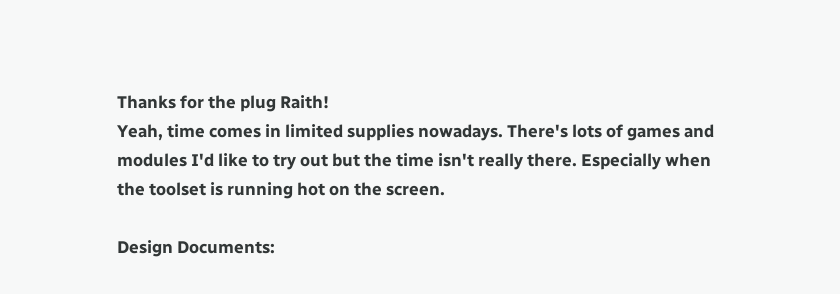Thanks for the plug Raith!
Yeah, time comes in limited supplies nowadays. There's lots of games and modules I'd like to try out but the time isn't really there. Especially when the toolset is running hot on the screen.

Design Documents: